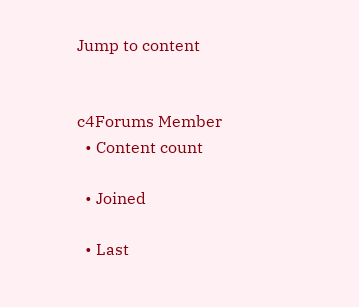Jump to content


c4Forums Member
  • Content count

  • Joined

  • Last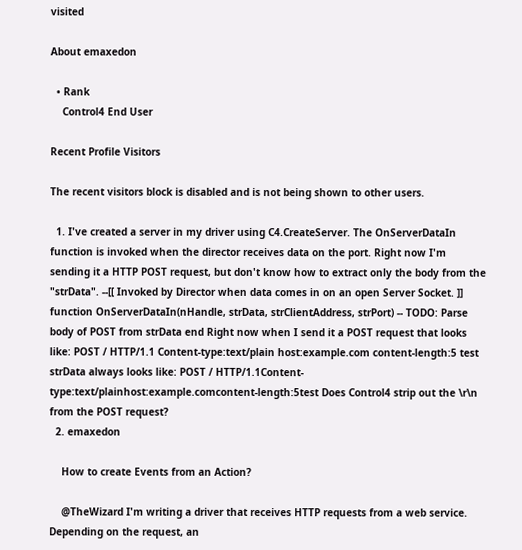visited

About emaxedon

  • Rank
    Control4 End User

Recent Profile Visitors

The recent visitors block is disabled and is not being shown to other users.

  1. I've created a server in my driver using C4.CreateServer. The OnServerDataIn function is invoked when the director receives data on the port. Right now I'm sending it a HTTP POST request, but don't know how to extract only the body from the "strData". --[[ Invoked by Director when data comes in on an open Server Socket. ]] function OnServerDataIn(nHandle, strData, strClientAddress, strPort) -- TODO: Parse body of POST from strData end Right now when I send it a POST request that looks like: POST / HTTP/1.1 Content-type:text/plain host:example.com content-length:5 test strData always looks like: POST / HTTP/1.1Content-type:text/plainhost:example.comcontent-length:5test Does Control4 strip out the \r\n from the POST request?
  2. emaxedon

    How to create Events from an Action?

    @TheWizard I'm writing a driver that receives HTTP requests from a web service. Depending on the request, an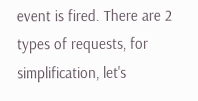event is fired. There are 2 types of requests, for simplification, let's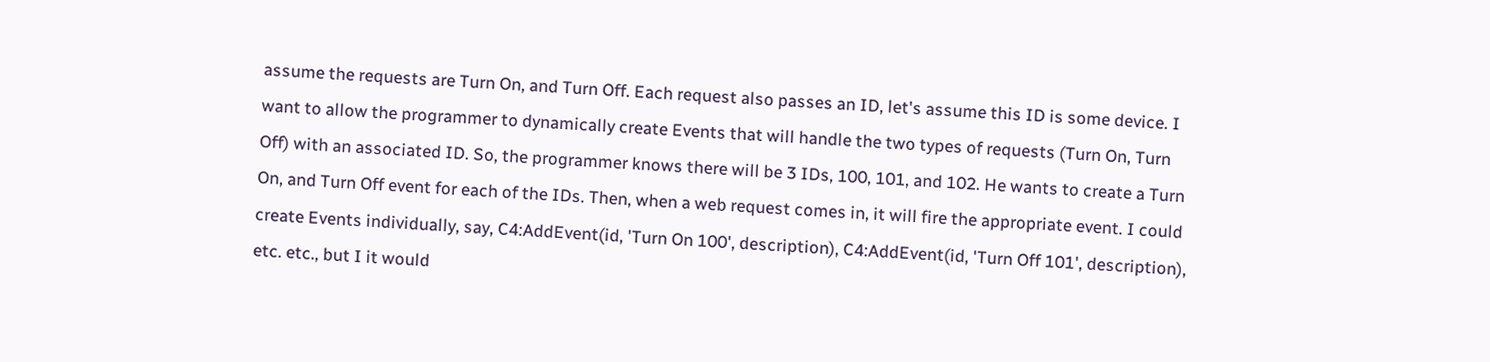assume the requests are Turn On, and Turn Off. Each request also passes an ID, let's assume this ID is some device. I want to allow the programmer to dynamically create Events that will handle the two types of requests (Turn On, Turn Off) with an associated ID. So, the programmer knows there will be 3 IDs, 100, 101, and 102. He wants to create a Turn On, and Turn Off event for each of the IDs. Then, when a web request comes in, it will fire the appropriate event. I could create Events individually, say, C4:AddEvent(id, 'Turn On 100', description), C4:AddEvent(id, 'Turn Off 101', description), etc. etc., but I it would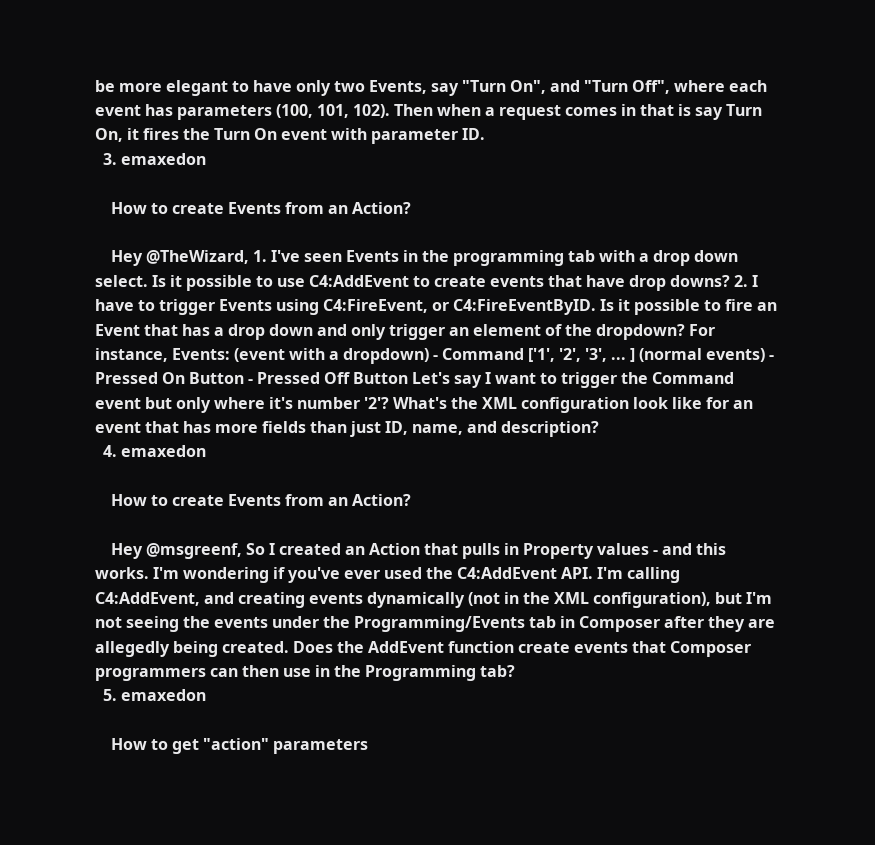be more elegant to have only two Events, say "Turn On", and "Turn Off", where each event has parameters (100, 101, 102). Then when a request comes in that is say Turn On, it fires the Turn On event with parameter ID.
  3. emaxedon

    How to create Events from an Action?

    Hey @TheWizard, 1. I've seen Events in the programming tab with a drop down select. Is it possible to use C4:AddEvent to create events that have drop downs? 2. I have to trigger Events using C4:FireEvent, or C4:FireEventByID. Is it possible to fire an Event that has a drop down and only trigger an element of the dropdown? For instance, Events: (event with a dropdown) - Command ['1', '2', '3', ... ] (normal events) - Pressed On Button - Pressed Off Button Let's say I want to trigger the Command event but only where it's number '2'? What's the XML configuration look like for an event that has more fields than just ID, name, and description?
  4. emaxedon

    How to create Events from an Action?

    Hey @msgreenf, So I created an Action that pulls in Property values - and this works. I'm wondering if you've ever used the C4:AddEvent API. I'm calling C4:AddEvent, and creating events dynamically (not in the XML configuration), but I'm not seeing the events under the Programming/Events tab in Composer after they are allegedly being created. Does the AddEvent function create events that Composer programmers can then use in the Programming tab?
  5. emaxedon

    How to get "action" parameters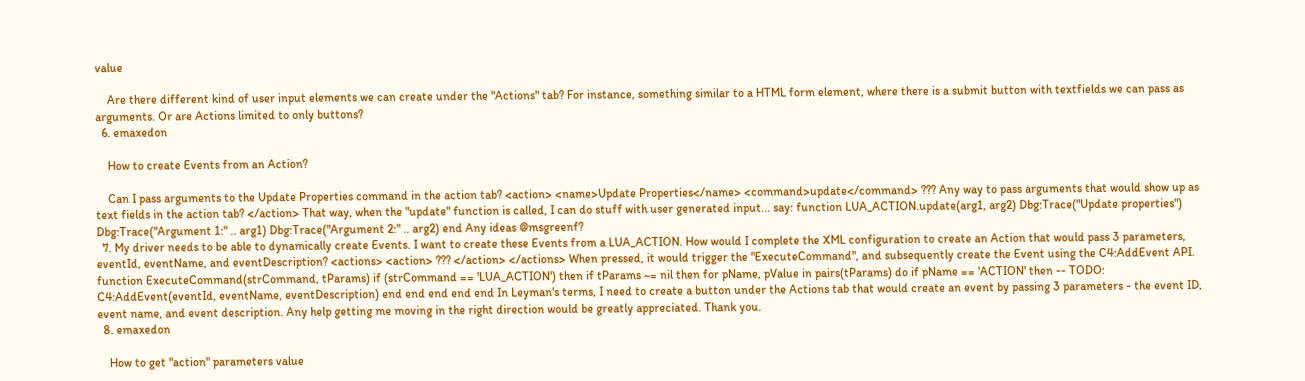value

    Are there different kind of user input elements we can create under the "Actions" tab? For instance, something similar to a HTML form element, where there is a submit button with textfields we can pass as arguments. Or are Actions limited to only buttons?
  6. emaxedon

    How to create Events from an Action?

    Can I pass arguments to the Update Properties command in the action tab? <action> <name>Update Properties</name> <command>update</command> ??? Any way to pass arguments that would show up as text fields in the action tab? </action> That way, when the "update" function is called, I can do stuff with user generated input... say: function LUA_ACTION.update(arg1, arg2) Dbg:Trace("Update properties") Dbg:Trace("Argument 1:" .. arg1) Dbg:Trace("Argument 2:" .. arg2) end Any ideas @msgreenf?
  7. My driver needs to be able to dynamically create Events. I want to create these Events from a LUA_ACTION. How would I complete the XML configuration to create an Action that would pass 3 parameters, eventId, eventName, and eventDescription? <actions> <action> ??? </action> </actions> When pressed, it would trigger the "ExecuteCommand", and subsequently create the Event using the C4:AddEvent API. function ExecuteCommand(strCommand, tParams) if (strCommand == 'LUA_ACTION') then if tParams ~= nil then for pName, pValue in pairs(tParams) do if pName == 'ACTION' then -- TODO: C4:AddEvent(eventId, eventName, eventDescription) end end end end end In Leyman's terms, I need to create a button under the Actions tab that would create an event by passing 3 parameters - the event ID, event name, and event description. Any help getting me moving in the right direction would be greatly appreciated. Thank you.
  8. emaxedon

    How to get "action" parameters value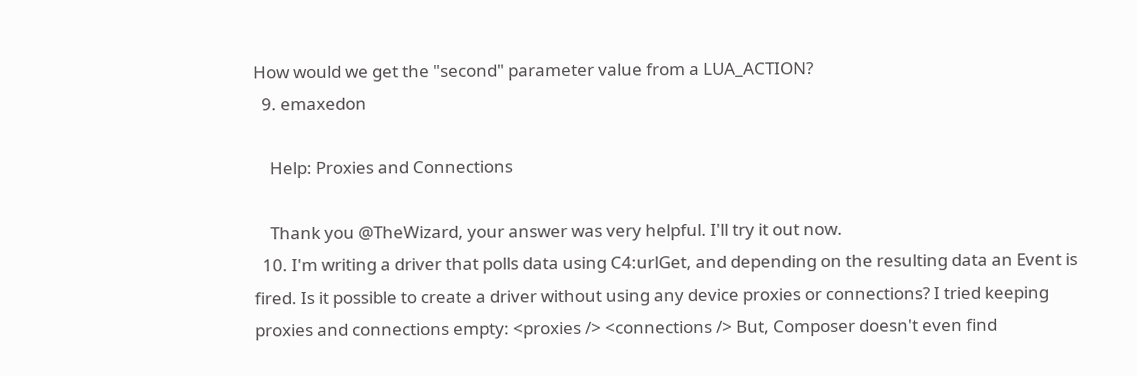How would we get the "second" parameter value from a LUA_ACTION?
  9. emaxedon

    Help: Proxies and Connections

    Thank you @TheWizard, your answer was very helpful. I'll try it out now.
  10. I'm writing a driver that polls data using C4:urlGet, and depending on the resulting data an Event is fired. Is it possible to create a driver without using any device proxies or connections? I tried keeping proxies and connections empty: <proxies /> <connections /> But, Composer doesn't even find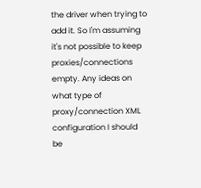the driver when trying to add it. So I'm assuming it's not possible to keep proxies/connections empty. Any ideas on what type of proxy/connection XML configuration I should be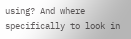using? And where specifically to look in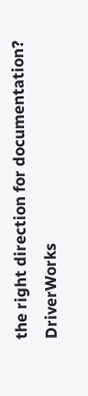the right direction for documentation? DriverWorks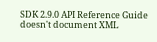SDK 2.9.0 API Reference Guide doesn't document XML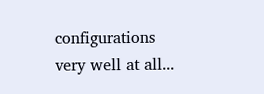configurations very well at all...